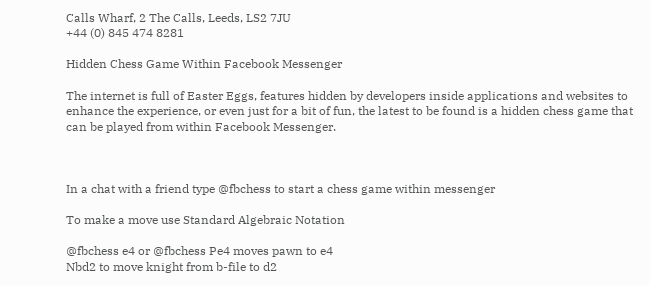Calls Wharf, 2 The Calls, Leeds, LS2 7JU
+44 (0) 845 474 8281

Hidden Chess Game Within Facebook Messenger

The internet is full of Easter Eggs, features hidden by developers inside applications and websites to enhance the experience, or even just for a bit of fun, the latest to be found is a hidden chess game that can be played from within Facebook Messenger.



In a chat with a friend type @fbchess to start a chess game within messenger

To make a move use Standard Algebraic Notation

@fbchess e4 or @fbchess Pe4 moves pawn to e4
Nbd2 to move knight from b-file to d2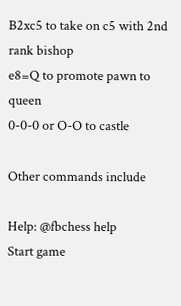B2xc5 to take on c5 with 2nd rank bishop
e8=Q to promote pawn to queen
0-0-0 or O-O to castle

Other commands include

Help: @fbchess help
Start game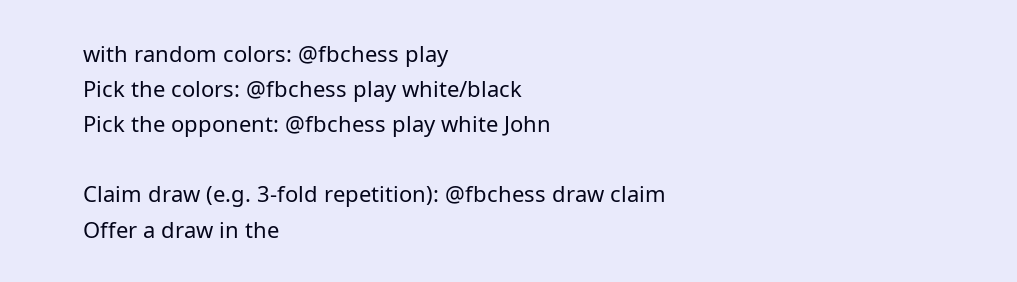with random colors: @fbchess play
Pick the colors: @fbchess play white/black
Pick the opponent: @fbchess play white John

Claim draw (e.g. 3-fold repetition): @fbchess draw claim
Offer a draw in the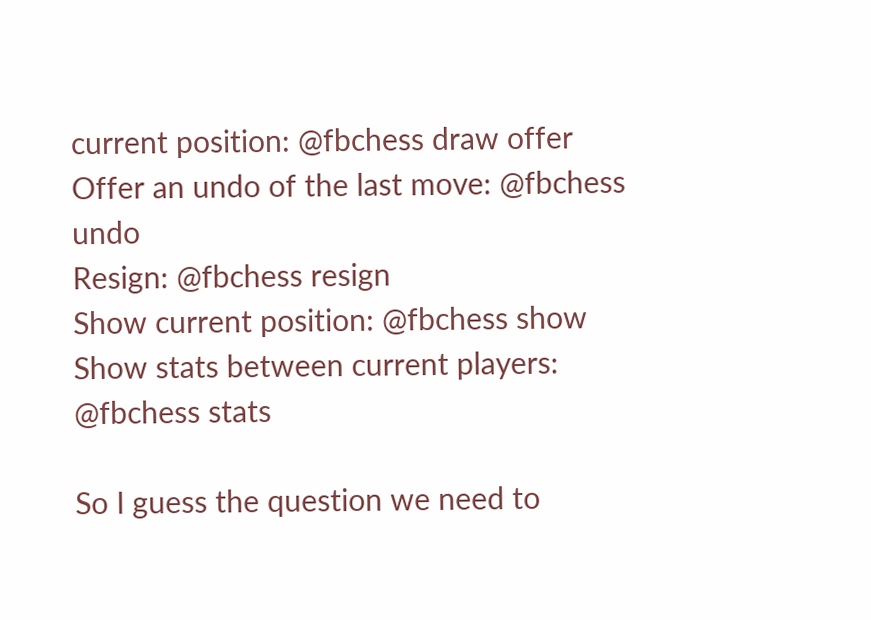current position: @fbchess draw offer
Offer an undo of the last move: @fbchess undo
Resign: @fbchess resign
Show current position: @fbchess show
Show stats between current players: @fbchess stats

So I guess the question we need to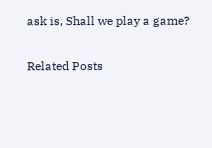ask is, Shall we play a game?

Related Posts